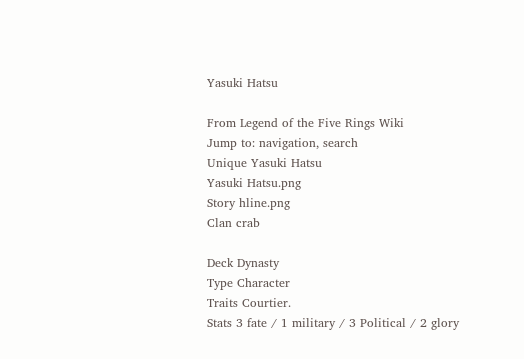Yasuki Hatsu

From Legend of the Five Rings Wiki
Jump to: navigation, search
Unique Yasuki Hatsu
Yasuki Hatsu.png
Story hline.png
Clan crab

Deck Dynasty
Type Character
Traits Courtier.
Stats 3 fate / 1 military / 3 Political / 2 glory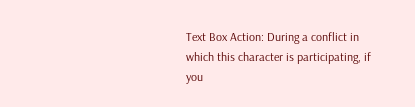Text Box Action: During a conflict in which this character is participating, if you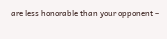are less honorable than your opponent –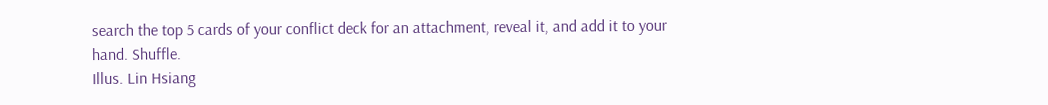search the top 5 cards of your conflict deck for an attachment, reveal it, and add it to your hand. Shuffle.
Illus. Lin Hsiang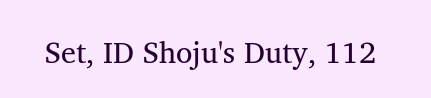Set, ID Shoju's Duty, 112